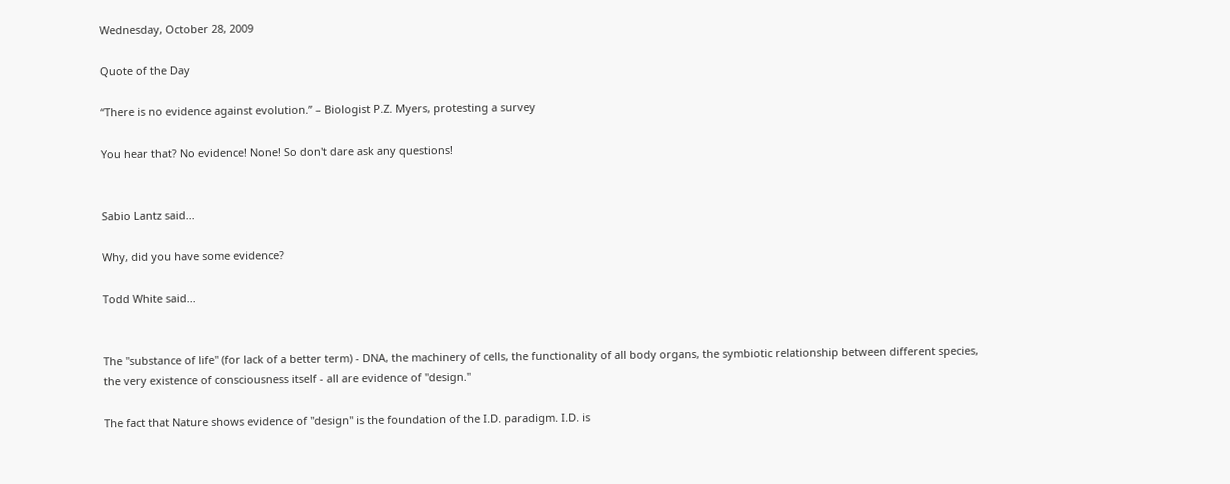Wednesday, October 28, 2009

Quote of the Day

“There is no evidence against evolution.” – Biologist P.Z. Myers, protesting a survey

You hear that? No evidence! None! So don't dare ask any questions!


Sabio Lantz said...

Why, did you have some evidence?

Todd White said...


The "substance of life" (for lack of a better term) - DNA, the machinery of cells, the functionality of all body organs, the symbiotic relationship between different species, the very existence of consciousness itself - all are evidence of "design."

The fact that Nature shows evidence of "design" is the foundation of the I.D. paradigm. I.D. is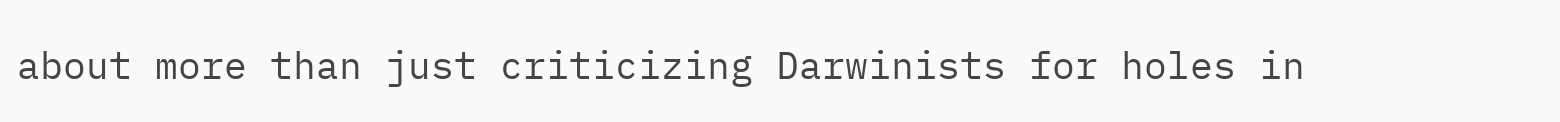about more than just criticizing Darwinists for holes in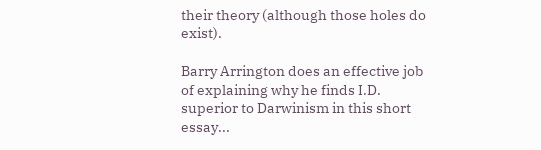their theory (although those holes do exist).

Barry Arrington does an effective job of explaining why he finds I.D. superior to Darwinism in this short essay...